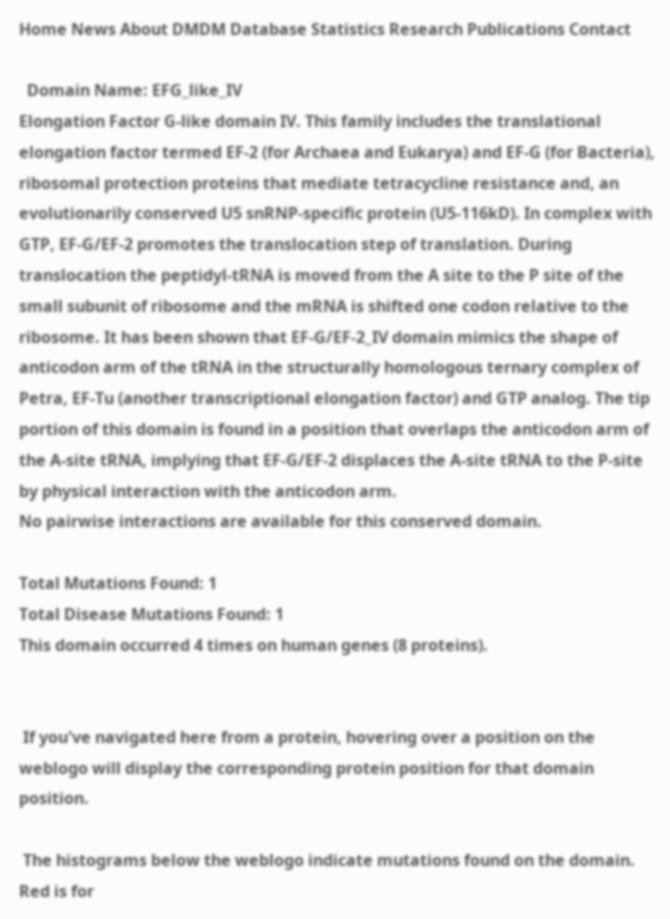Home News About DMDM Database Statistics Research Publications Contact

  Domain Name: EFG_like_IV
Elongation Factor G-like domain IV. This family includes the translational elongation factor termed EF-2 (for Archaea and Eukarya) and EF-G (for Bacteria), ribosomal protection proteins that mediate tetracycline resistance and, an evolutionarily conserved U5 snRNP-specific protein (U5-116kD). In complex with GTP, EF-G/EF-2 promotes the translocation step of translation. During translocation the peptidyl-tRNA is moved from the A site to the P site of the small subunit of ribosome and the mRNA is shifted one codon relative to the ribosome. It has been shown that EF-G/EF-2_IV domain mimics the shape of anticodon arm of the tRNA in the structurally homologous ternary complex of Petra, EF-Tu (another transcriptional elongation factor) and GTP analog. The tip portion of this domain is found in a position that overlaps the anticodon arm of the A-site tRNA, implying that EF-G/EF-2 displaces the A-site tRNA to the P-site by physical interaction with the anticodon arm.
No pairwise interactions are available for this conserved domain.

Total Mutations Found: 1
Total Disease Mutations Found: 1
This domain occurred 4 times on human genes (8 proteins).


 If you've navigated here from a protein, hovering over a position on the weblogo will display the corresponding protein position for that domain position.

 The histograms below the weblogo indicate mutations found on the domain. Red is for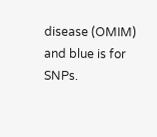disease (OMIM) and blue is for SNPs.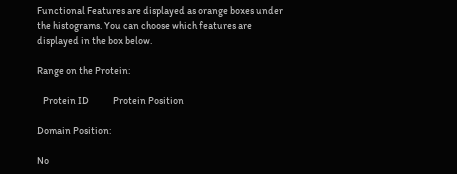Functional Features are displayed as orange boxes under the histograms. You can choose which features are displayed in the box below.

Range on the Protein:

   Protein ID            Protein Position

Domain Position:

No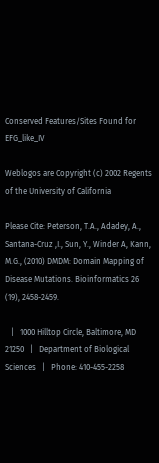Conserved Features/Sites Found for EFG_like_IV

Weblogos are Copyright (c) 2002 Regents of the University of California

Please Cite: Peterson, T.A., Adadey, A., Santana-Cruz ,I., Sun, Y., Winder A, Kann, M.G., (2010) DMDM: Domain Mapping of Disease Mutations. Bioinformatics 26 (19), 2458-2459.

   |   1000 Hilltop Circle, Baltimore, MD 21250   |   Department of Biological Sciences   |   Phone: 410-455-2258